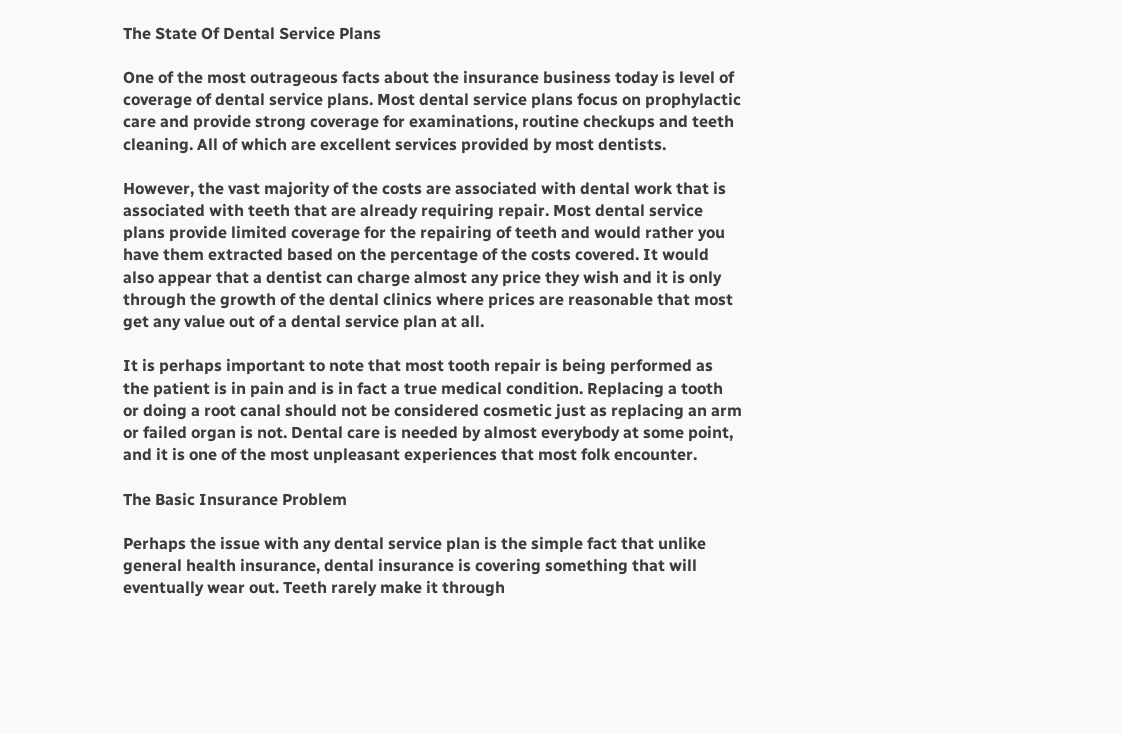The State Of Dental Service Plans

One of the most outrageous facts about the insurance business today is level of coverage of dental service plans. Most dental service plans focus on prophylactic care and provide strong coverage for examinations, routine checkups and teeth cleaning. All of which are excellent services provided by most dentists.

However, the vast majority of the costs are associated with dental work that is associated with teeth that are already requiring repair. Most dental service plans provide limited coverage for the repairing of teeth and would rather you have them extracted based on the percentage of the costs covered. It would also appear that a dentist can charge almost any price they wish and it is only through the growth of the dental clinics where prices are reasonable that most get any value out of a dental service plan at all.

It is perhaps important to note that most tooth repair is being performed as the patient is in pain and is in fact a true medical condition. Replacing a tooth or doing a root canal should not be considered cosmetic just as replacing an arm or failed organ is not. Dental care is needed by almost everybody at some point, and it is one of the most unpleasant experiences that most folk encounter.

The Basic Insurance Problem

Perhaps the issue with any dental service plan is the simple fact that unlike general health insurance, dental insurance is covering something that will eventually wear out. Teeth rarely make it through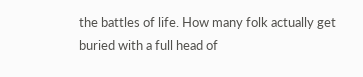the battles of life. How many folk actually get buried with a full head of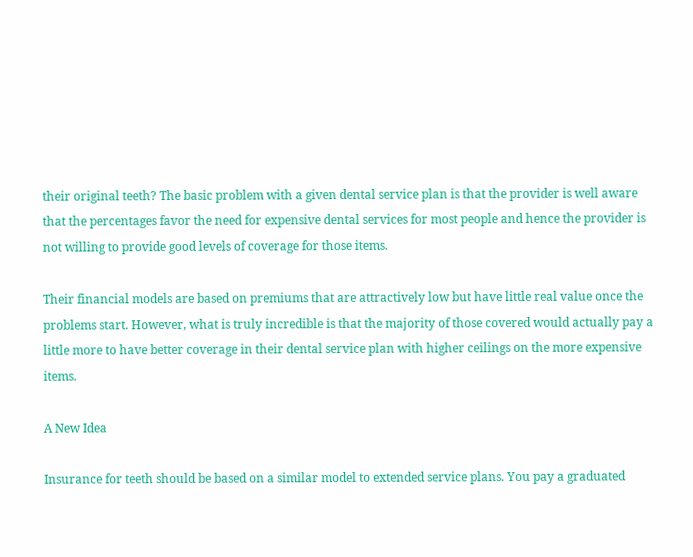their original teeth? The basic problem with a given dental service plan is that the provider is well aware that the percentages favor the need for expensive dental services for most people and hence the provider is not willing to provide good levels of coverage for those items.

Their financial models are based on premiums that are attractively low but have little real value once the problems start. However, what is truly incredible is that the majority of those covered would actually pay a little more to have better coverage in their dental service plan with higher ceilings on the more expensive items.

A New Idea

Insurance for teeth should be based on a similar model to extended service plans. You pay a graduated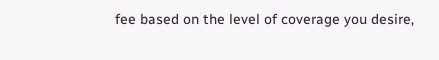fee based on the level of coverage you desire,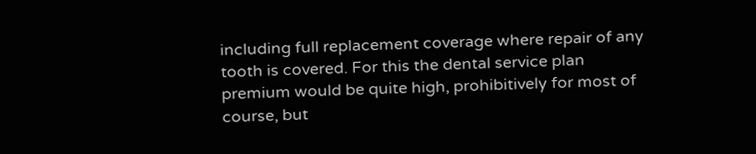including full replacement coverage where repair of any tooth is covered. For this the dental service plan premium would be quite high, prohibitively for most of course, but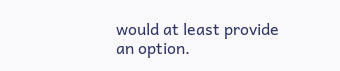would at least provide an option.